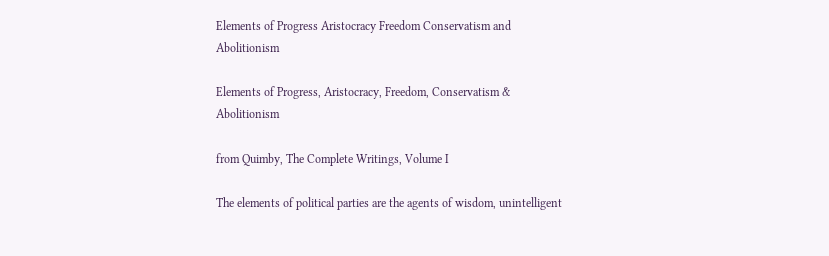Elements of Progress Aristocracy Freedom Conservatism and Abolitionism

Elements of Progress, Aristocracy, Freedom, Conservatism & Abolitionism

from Quimby, The Complete Writings, Volume I

The elements of political parties are the agents of wisdom, unintelligent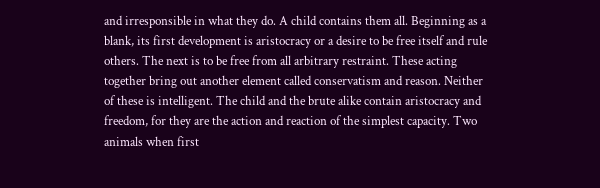and irresponsible in what they do. A child contains them all. Beginning as a blank, its first development is aristocracy or a desire to be free itself and rule others. The next is to be free from all arbitrary restraint. These acting together bring out another element called conservatism and reason. Neither of these is intelligent. The child and the brute alike contain aristocracy and freedom, for they are the action and reaction of the simplest capacity. Two animals when first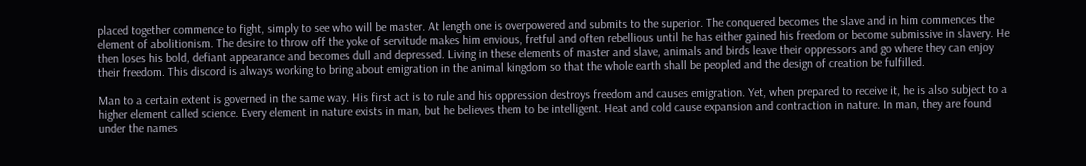placed together commence to fight, simply to see who will be master. At length one is overpowered and submits to the superior. The conquered becomes the slave and in him commences the element of abolitionism. The desire to throw off the yoke of servitude makes him envious, fretful and often rebellious until he has either gained his freedom or become submissive in slavery. He then loses his bold, defiant appearance and becomes dull and depressed. Living in these elements of master and slave, animals and birds leave their oppressors and go where they can enjoy their freedom. This discord is always working to bring about emigration in the animal kingdom so that the whole earth shall be peopled and the design of creation be fulfilled.

Man to a certain extent is governed in the same way. His first act is to rule and his oppression destroys freedom and causes emigration. Yet, when prepared to receive it, he is also subject to a higher element called science. Every element in nature exists in man, but he believes them to be intelligent. Heat and cold cause expansion and contraction in nature. In man, they are found under the names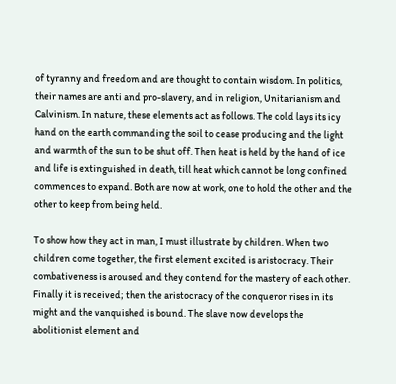of tyranny and freedom and are thought to contain wisdom. In politics, their names are anti and pro-slavery, and in religion, Unitarianism and Calvinism. In nature, these elements act as follows. The cold lays its icy hand on the earth commanding the soil to cease producing and the light and warmth of the sun to be shut off. Then heat is held by the hand of ice and life is extinguished in death, till heat which cannot be long confined commences to expand. Both are now at work, one to hold the other and the other to keep from being held.

To show how they act in man, I must illustrate by children. When two children come together, the first element excited is aristocracy. Their combativeness is aroused and they contend for the mastery of each other. Finally it is received; then the aristocracy of the conqueror rises in its might and the vanquished is bound. The slave now develops the abolitionist element and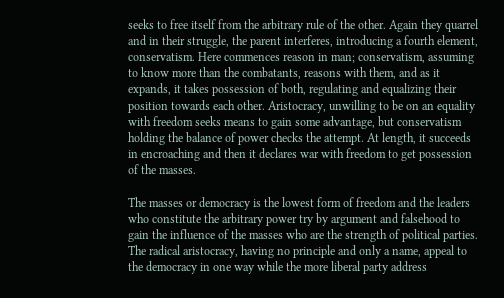seeks to free itself from the arbitrary rule of the other. Again they quarrel and in their struggle, the parent interferes, introducing a fourth element, conservatism. Here commences reason in man; conservatism, assuming to know more than the combatants, reasons with them, and as it expands, it takes possession of both, regulating and equalizing their position towards each other. Aristocracy, unwilling to be on an equality with freedom seeks means to gain some advantage, but conservatism holding the balance of power checks the attempt. At length, it succeeds in encroaching and then it declares war with freedom to get possession of the masses.

The masses or democracy is the lowest form of freedom and the leaders who constitute the arbitrary power try by argument and falsehood to gain the influence of the masses who are the strength of political parties. The radical aristocracy, having no principle and only a name, appeal to the democracy in one way while the more liberal party address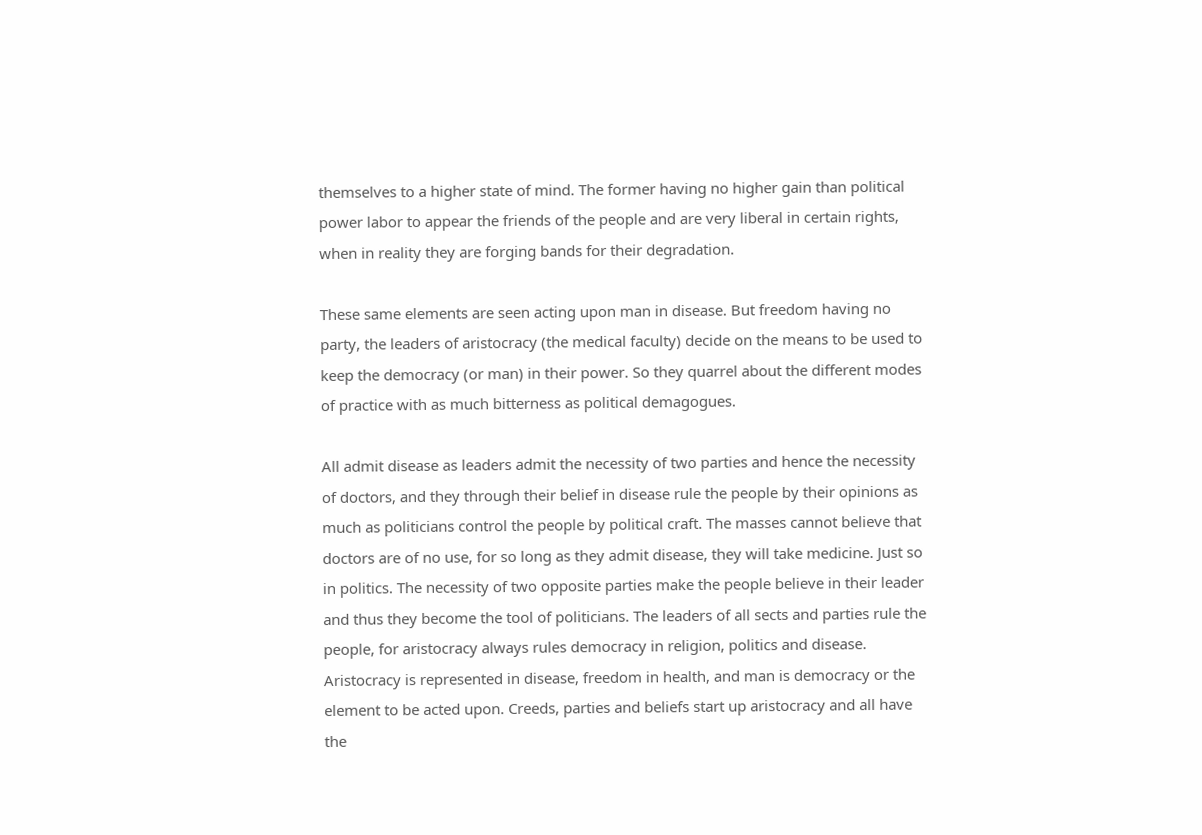themselves to a higher state of mind. The former having no higher gain than political power labor to appear the friends of the people and are very liberal in certain rights, when in reality they are forging bands for their degradation.

These same elements are seen acting upon man in disease. But freedom having no party, the leaders of aristocracy (the medical faculty) decide on the means to be used to keep the democracy (or man) in their power. So they quarrel about the different modes of practice with as much bitterness as political demagogues.

All admit disease as leaders admit the necessity of two parties and hence the necessity of doctors, and they through their belief in disease rule the people by their opinions as much as politicians control the people by political craft. The masses cannot believe that doctors are of no use, for so long as they admit disease, they will take medicine. Just so in politics. The necessity of two opposite parties make the people believe in their leader and thus they become the tool of politicians. The leaders of all sects and parties rule the people, for aristocracy always rules democracy in religion, politics and disease. Aristocracy is represented in disease, freedom in health, and man is democracy or the element to be acted upon. Creeds, parties and beliefs start up aristocracy and all have the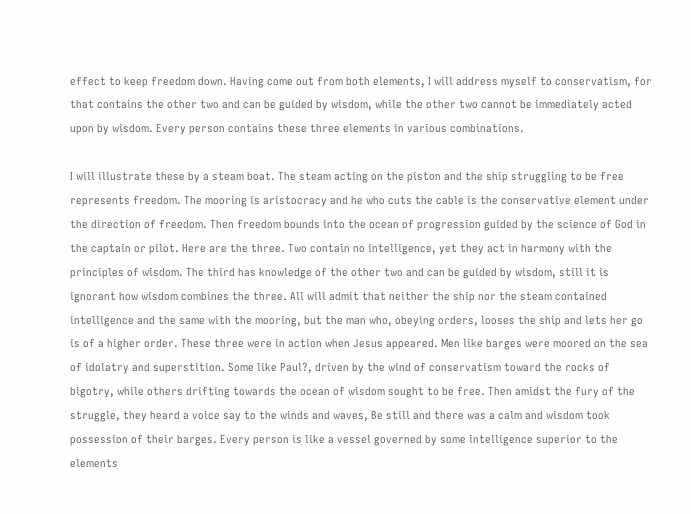effect to keep freedom down. Having come out from both elements, I will address myself to conservatism, for that contains the other two and can be guided by wisdom, while the other two cannot be immediately acted upon by wisdom. Every person contains these three elements in various combinations.

I will illustrate these by a steam boat. The steam acting on the piston and the ship struggling to be free represents freedom. The mooring is aristocracy and he who cuts the cable is the conservative element under the direction of freedom. Then freedom bounds into the ocean of progression guided by the science of God in the captain or pilot. Here are the three. Two contain no intelligence, yet they act in harmony with the principles of wisdom. The third has knowledge of the other two and can be guided by wisdom, still it is ignorant how wisdom combines the three. All will admit that neither the ship nor the steam contained intelligence and the same with the mooring, but the man who, obeying orders, looses the ship and lets her go is of a higher order. These three were in action when Jesus appeared. Men like barges were moored on the sea of idolatry and superstition. Some like Paul?, driven by the wind of conservatism toward the rocks of bigotry, while others drifting towards the ocean of wisdom sought to be free. Then amidst the fury of the struggle, they heard a voice say to the winds and waves, Be still and there was a calm and wisdom took possession of their barges. Every person is like a vessel governed by some intelligence superior to the elements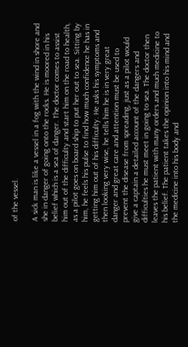of the vessel.

A sick man is like a vessel in a fog with the wind in shore and she in danger of going onto the rocks. He is moored in his belief which is a sea of danger. The doctor comes to assist him out of the difficulty and start him on the road to health, as a pilot goes on board ship to put her out to sea. Sitting by him, he feels his pulse to find how much confidence he has in getting him out of his difficulty. He asks his symptoms and then looking very wise, he tells him he is in very great danger and great care and attention must be used to prevent the disease from spreading, just as a pilot would give a captain a detailed account of the dangers and difficulties he must meet in going to sea. The doctor then leaves the patient with many orders and much medicine to his belief. The patient takes the opinion into his mind and the medicine into his body and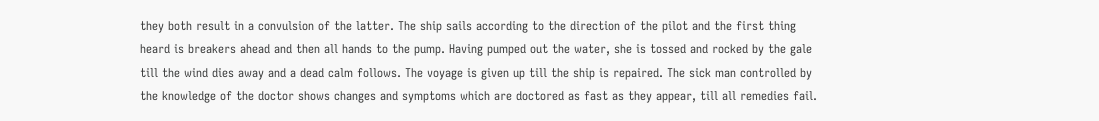they both result in a convulsion of the latter. The ship sails according to the direction of the pilot and the first thing heard is breakers ahead and then all hands to the pump. Having pumped out the water, she is tossed and rocked by the gale till the wind dies away and a dead calm follows. The voyage is given up till the ship is repaired. The sick man controlled by the knowledge of the doctor shows changes and symptoms which are doctored as fast as they appear, till all remedies fail.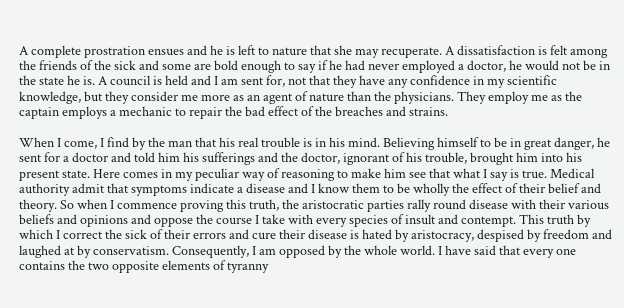A complete prostration ensues and he is left to nature that she may recuperate. A dissatisfaction is felt among the friends of the sick and some are bold enough to say if he had never employed a doctor, he would not be in the state he is. A council is held and I am sent for, not that they have any confidence in my scientific knowledge, but they consider me more as an agent of nature than the physicians. They employ me as the captain employs a mechanic to repair the bad effect of the breaches and strains.

When I come, I find by the man that his real trouble is in his mind. Believing himself to be in great danger, he sent for a doctor and told him his sufferings and the doctor, ignorant of his trouble, brought him into his present state. Here comes in my peculiar way of reasoning to make him see that what I say is true. Medical authority admit that symptoms indicate a disease and I know them to be wholly the effect of their belief and theory. So when I commence proving this truth, the aristocratic parties rally round disease with their various beliefs and opinions and oppose the course I take with every species of insult and contempt. This truth by which I correct the sick of their errors and cure their disease is hated by aristocracy, despised by freedom and laughed at by conservatism. Consequently, I am opposed by the whole world. I have said that every one contains the two opposite elements of tyranny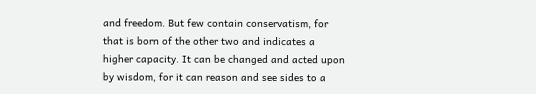and freedom. But few contain conservatism, for that is born of the other two and indicates a higher capacity. It can be changed and acted upon by wisdom, for it can reason and see sides to a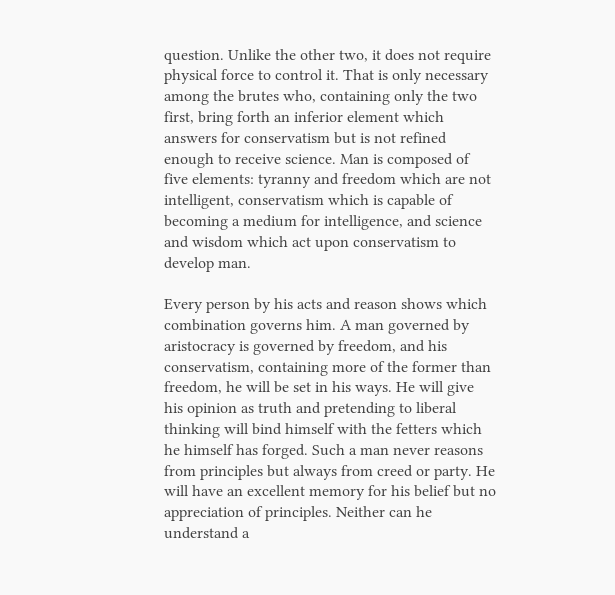question. Unlike the other two, it does not require physical force to control it. That is only necessary among the brutes who, containing only the two first, bring forth an inferior element which answers for conservatism but is not refined enough to receive science. Man is composed of five elements: tyranny and freedom which are not intelligent, conservatism which is capable of becoming a medium for intelligence, and science and wisdom which act upon conservatism to develop man.

Every person by his acts and reason shows which combination governs him. A man governed by aristocracy is governed by freedom, and his conservatism, containing more of the former than freedom, he will be set in his ways. He will give his opinion as truth and pretending to liberal thinking will bind himself with the fetters which he himself has forged. Such a man never reasons from principles but always from creed or party. He will have an excellent memory for his belief but no appreciation of principles. Neither can he understand a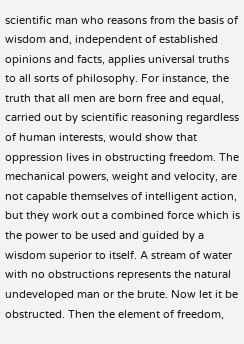scientific man who reasons from the basis of wisdom and, independent of established opinions and facts, applies universal truths to all sorts of philosophy. For instance, the truth that all men are born free and equal, carried out by scientific reasoning regardless of human interests, would show that oppression lives in obstructing freedom. The mechanical powers, weight and velocity, are not capable themselves of intelligent action, but they work out a combined force which is the power to be used and guided by a wisdom superior to itself. A stream of water with no obstructions represents the natural undeveloped man or the brute. Now let it be obstructed. Then the element of freedom,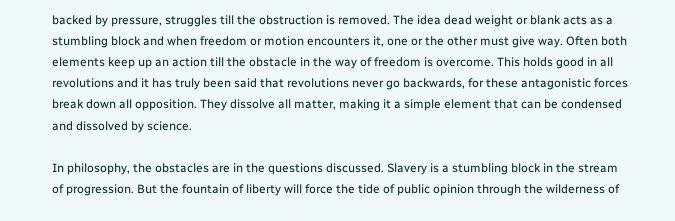backed by pressure, struggles till the obstruction is removed. The idea dead weight or blank acts as a stumbling block and when freedom or motion encounters it, one or the other must give way. Often both elements keep up an action till the obstacle in the way of freedom is overcome. This holds good in all revolutions and it has truly been said that revolutions never go backwards, for these antagonistic forces break down all opposition. They dissolve all matter, making it a simple element that can be condensed and dissolved by science.

In philosophy, the obstacles are in the questions discussed. Slavery is a stumbling block in the stream of progression. But the fountain of liberty will force the tide of public opinion through the wilderness of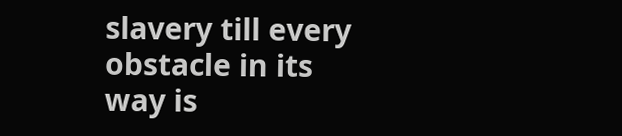slavery till every obstacle in its way is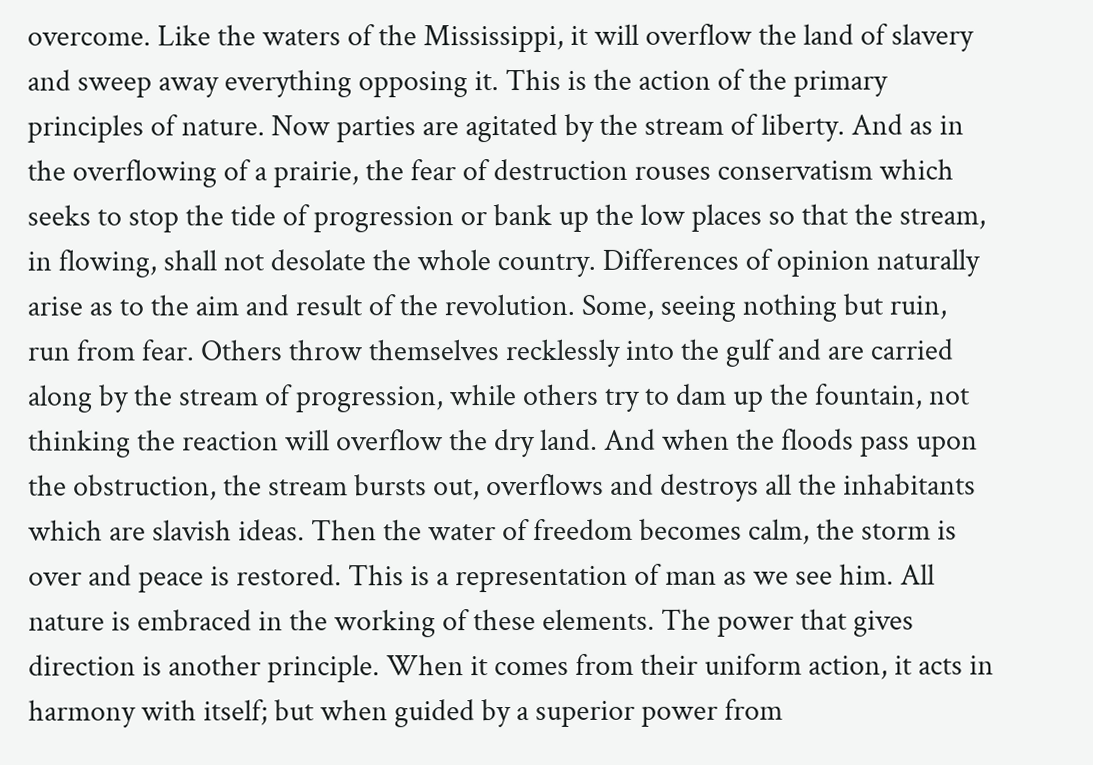overcome. Like the waters of the Mississippi, it will overflow the land of slavery and sweep away everything opposing it. This is the action of the primary principles of nature. Now parties are agitated by the stream of liberty. And as in the overflowing of a prairie, the fear of destruction rouses conservatism which seeks to stop the tide of progression or bank up the low places so that the stream, in flowing, shall not desolate the whole country. Differences of opinion naturally arise as to the aim and result of the revolution. Some, seeing nothing but ruin, run from fear. Others throw themselves recklessly into the gulf and are carried along by the stream of progression, while others try to dam up the fountain, not thinking the reaction will overflow the dry land. And when the floods pass upon the obstruction, the stream bursts out, overflows and destroys all the inhabitants which are slavish ideas. Then the water of freedom becomes calm, the storm is over and peace is restored. This is a representation of man as we see him. All nature is embraced in the working of these elements. The power that gives direction is another principle. When it comes from their uniform action, it acts in harmony with itself; but when guided by a superior power from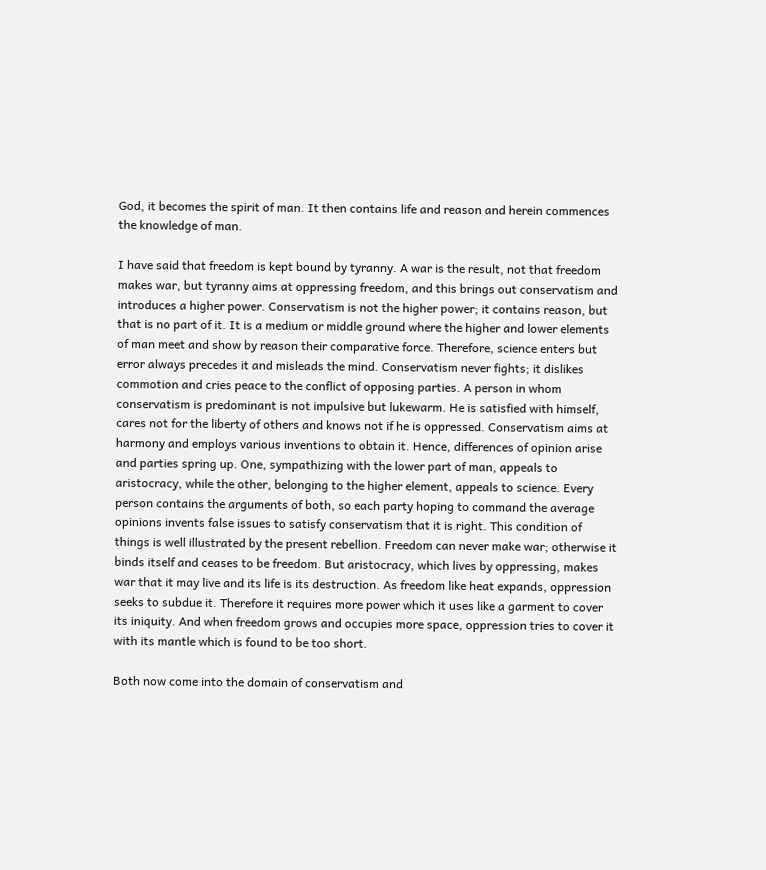God, it becomes the spirit of man. It then contains life and reason and herein commences the knowledge of man.

I have said that freedom is kept bound by tyranny. A war is the result, not that freedom makes war, but tyranny aims at oppressing freedom, and this brings out conservatism and introduces a higher power. Conservatism is not the higher power; it contains reason, but that is no part of it. It is a medium or middle ground where the higher and lower elements of man meet and show by reason their comparative force. Therefore, science enters but error always precedes it and misleads the mind. Conservatism never fights; it dislikes commotion and cries peace to the conflict of opposing parties. A person in whom conservatism is predominant is not impulsive but lukewarm. He is satisfied with himself, cares not for the liberty of others and knows not if he is oppressed. Conservatism aims at harmony and employs various inventions to obtain it. Hence, differences of opinion arise and parties spring up. One, sympathizing with the lower part of man, appeals to aristocracy, while the other, belonging to the higher element, appeals to science. Every person contains the arguments of both, so each party hoping to command the average opinions invents false issues to satisfy conservatism that it is right. This condition of things is well illustrated by the present rebellion. Freedom can never make war; otherwise it binds itself and ceases to be freedom. But aristocracy, which lives by oppressing, makes war that it may live and its life is its destruction. As freedom like heat expands, oppression seeks to subdue it. Therefore it requires more power which it uses like a garment to cover its iniquity. And when freedom grows and occupies more space, oppression tries to cover it with its mantle which is found to be too short.

Both now come into the domain of conservatism and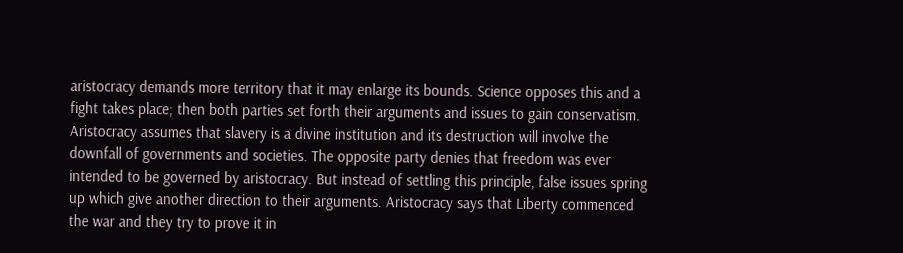aristocracy demands more territory that it may enlarge its bounds. Science opposes this and a fight takes place; then both parties set forth their arguments and issues to gain conservatism. Aristocracy assumes that slavery is a divine institution and its destruction will involve the downfall of governments and societies. The opposite party denies that freedom was ever intended to be governed by aristocracy. But instead of settling this principle, false issues spring up which give another direction to their arguments. Aristocracy says that Liberty commenced the war and they try to prove it in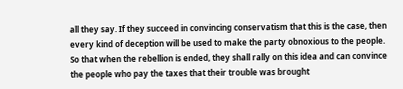all they say. If they succeed in convincing conservatism that this is the case, then every kind of deception will be used to make the party obnoxious to the people. So that when the rebellion is ended, they shall rally on this idea and can convince the people who pay the taxes that their trouble was brought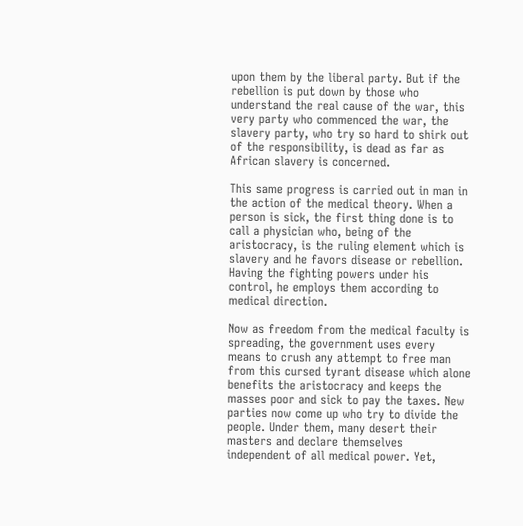upon them by the liberal party. But if the rebellion is put down by those who understand the real cause of the war, this very party who commenced the war, the slavery party, who try so hard to shirk out of the responsibility, is dead as far as African slavery is concerned.

This same progress is carried out in man in the action of the medical theory. When a person is sick, the first thing done is to call a physician who, being of the aristocracy, is the ruling element which is slavery and he favors disease or rebellion. Having the fighting powers under his control, he employs them according to medical direction.

Now as freedom from the medical faculty is spreading, the government uses every means to crush any attempt to free man from this cursed tyrant disease which alone benefits the aristocracy and keeps the masses poor and sick to pay the taxes. New parties now come up who try to divide the people. Under them, many desert their masters and declare themselves independent of all medical power. Yet,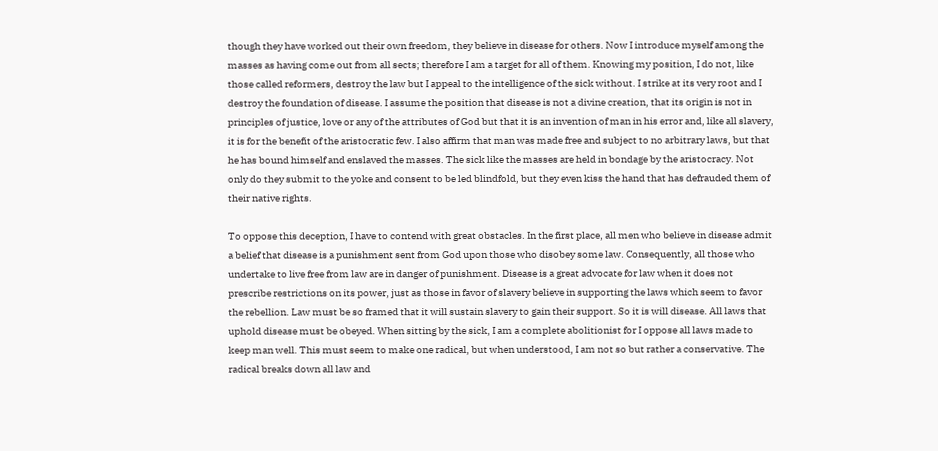though they have worked out their own freedom, they believe in disease for others. Now I introduce myself among the masses as having come out from all sects; therefore I am a target for all of them. Knowing my position, I do not, like those called reformers, destroy the law but I appeal to the intelligence of the sick without. I strike at its very root and I destroy the foundation of disease. I assume the position that disease is not a divine creation, that its origin is not in principles of justice, love or any of the attributes of God but that it is an invention of man in his error and, like all slavery, it is for the benefit of the aristocratic few. I also affirm that man was made free and subject to no arbitrary laws, but that he has bound himself and enslaved the masses. The sick like the masses are held in bondage by the aristocracy. Not only do they submit to the yoke and consent to be led blindfold, but they even kiss the hand that has defrauded them of their native rights.

To oppose this deception, I have to contend with great obstacles. In the first place, all men who believe in disease admit a belief that disease is a punishment sent from God upon those who disobey some law. Consequently, all those who undertake to live free from law are in danger of punishment. Disease is a great advocate for law when it does not prescribe restrictions on its power, just as those in favor of slavery believe in supporting the laws which seem to favor the rebellion. Law must be so framed that it will sustain slavery to gain their support. So it is will disease. All laws that uphold disease must be obeyed. When sitting by the sick, I am a complete abolitionist for I oppose all laws made to keep man well. This must seem to make one radical, but when understood, I am not so but rather a conservative. The radical breaks down all law and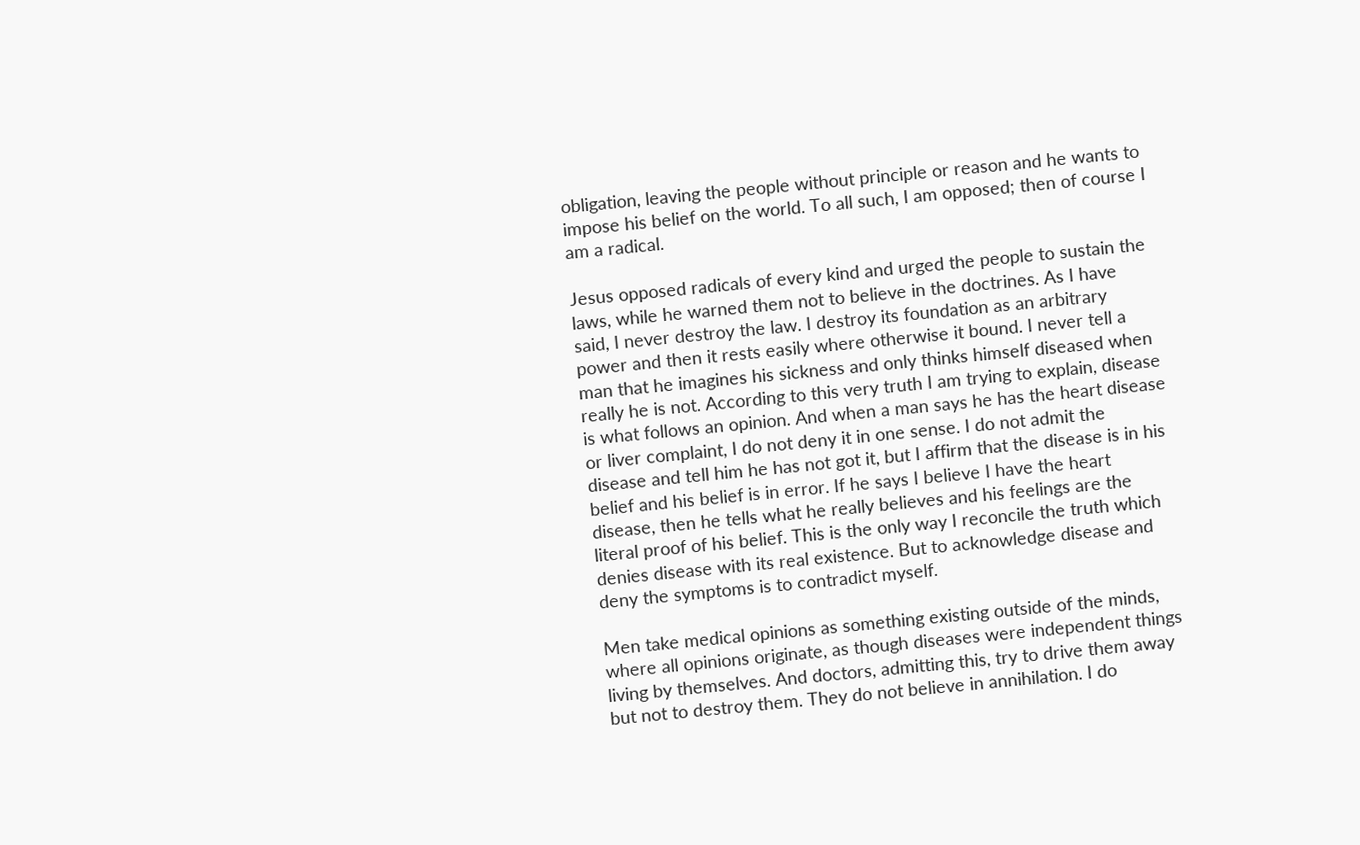obligation, leaving the people without principle or reason and he wants to impose his belief on the world. To all such, I am opposed; then of course I am a radical.

Jesus opposed radicals of every kind and urged the people to sustain the laws, while he warned them not to believe in the doctrines. As I have said, I never destroy the law. I destroy its foundation as an arbitrary power and then it rests easily where otherwise it bound. I never tell a man that he imagines his sickness and only thinks himself diseased when really he is not. According to this very truth I am trying to explain, disease is what follows an opinion. And when a man says he has the heart disease or liver complaint, I do not deny it in one sense. I do not admit the disease and tell him he has not got it, but I affirm that the disease is in his belief and his belief is in error. If he says I believe I have the heart disease, then he tells what he really believes and his feelings are the literal proof of his belief. This is the only way I reconcile the truth which denies disease with its real existence. But to acknowledge disease and deny the symptoms is to contradict myself.

Men take medical opinions as something existing outside of the minds, where all opinions originate, as though diseases were independent things living by themselves. And doctors, admitting this, try to drive them away but not to destroy them. They do not believe in annihilation. I do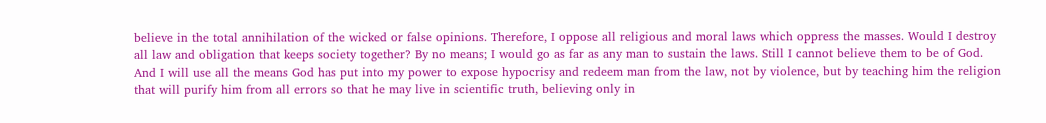believe in the total annihilation of the wicked or false opinions. Therefore, I oppose all religious and moral laws which oppress the masses. Would I destroy all law and obligation that keeps society together? By no means; I would go as far as any man to sustain the laws. Still I cannot believe them to be of God. And I will use all the means God has put into my power to expose hypocrisy and redeem man from the law, not by violence, but by teaching him the religion that will purify him from all errors so that he may live in scientific truth, believing only in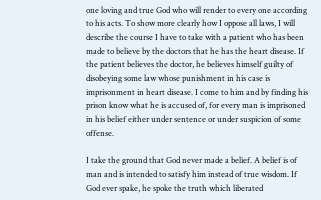one loving and true God who will render to every one according to his acts. To show more clearly how I oppose all laws, I will describe the course I have to take with a patient who has been made to believe by the doctors that he has the heart disease. If the patient believes the doctor, he believes himself guilty of disobeying some law whose punishment in his case is imprisonment in heart disease. I come to him and by finding his prison know what he is accused of, for every man is imprisoned in his belief either under sentence or under suspicion of some offense.

I take the ground that God never made a belief. A belief is of man and is intended to satisfy him instead of true wisdom. If God ever spake, he spoke the truth which liberated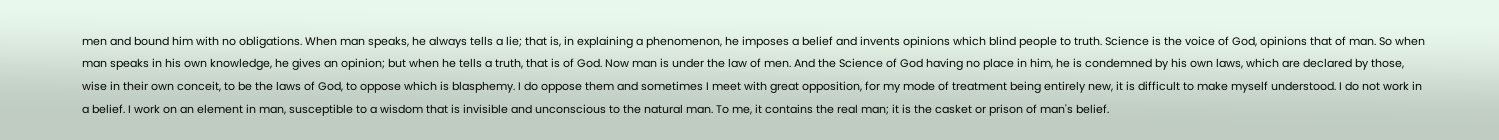men and bound him with no obligations. When man speaks, he always tells a lie; that is, in explaining a phenomenon, he imposes a belief and invents opinions which blind people to truth. Science is the voice of God, opinions that of man. So when man speaks in his own knowledge, he gives an opinion; but when he tells a truth, that is of God. Now man is under the law of men. And the Science of God having no place in him, he is condemned by his own laws, which are declared by those, wise in their own conceit, to be the laws of God, to oppose which is blasphemy. I do oppose them and sometimes I meet with great opposition, for my mode of treatment being entirely new, it is difficult to make myself understood. I do not work in a belief. I work on an element in man, susceptible to a wisdom that is invisible and unconscious to the natural man. To me, it contains the real man; it is the casket or prison of man's belief.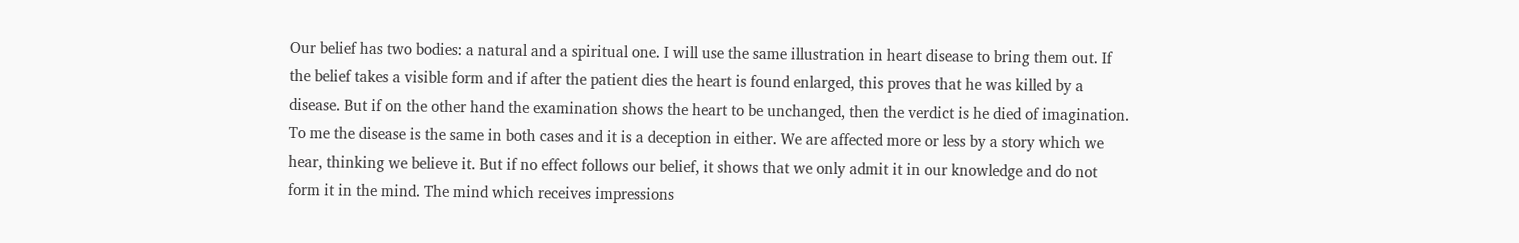Our belief has two bodies: a natural and a spiritual one. I will use the same illustration in heart disease to bring them out. If the belief takes a visible form and if after the patient dies the heart is found enlarged, this proves that he was killed by a disease. But if on the other hand the examination shows the heart to be unchanged, then the verdict is he died of imagination. To me the disease is the same in both cases and it is a deception in either. We are affected more or less by a story which we hear, thinking we believe it. But if no effect follows our belief, it shows that we only admit it in our knowledge and do not form it in the mind. The mind which receives impressions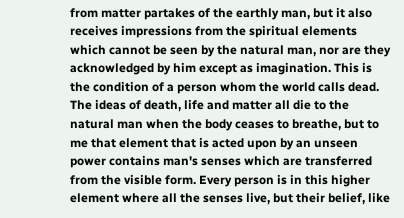from matter partakes of the earthly man, but it also receives impressions from the spiritual elements which cannot be seen by the natural man, nor are they acknowledged by him except as imagination. This is the condition of a person whom the world calls dead. The ideas of death, life and matter all die to the natural man when the body ceases to breathe, but to me that element that is acted upon by an unseen power contains man's senses which are transferred from the visible form. Every person is in this higher element where all the senses live, but their belief, like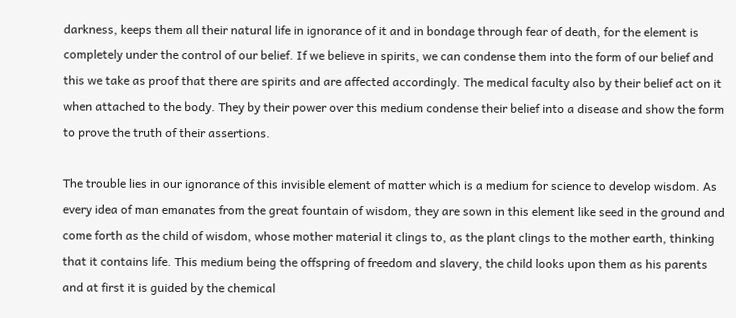darkness, keeps them all their natural life in ignorance of it and in bondage through fear of death, for the element is completely under the control of our belief. If we believe in spirits, we can condense them into the form of our belief and this we take as proof that there are spirits and are affected accordingly. The medical faculty also by their belief act on it when attached to the body. They by their power over this medium condense their belief into a disease and show the form to prove the truth of their assertions.

The trouble lies in our ignorance of this invisible element of matter which is a medium for science to develop wisdom. As every idea of man emanates from the great fountain of wisdom, they are sown in this element like seed in the ground and come forth as the child of wisdom, whose mother material it clings to, as the plant clings to the mother earth, thinking that it contains life. This medium being the offspring of freedom and slavery, the child looks upon them as his parents and at first it is guided by the chemical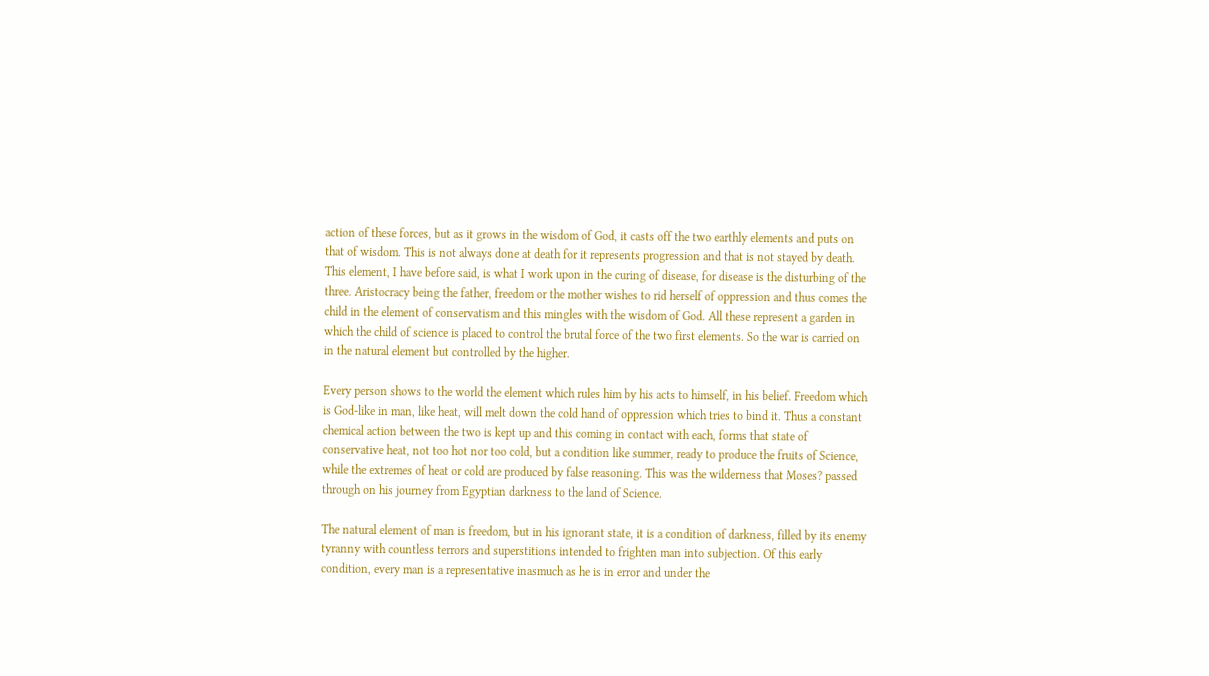action of these forces, but as it grows in the wisdom of God, it casts off the two earthly elements and puts on that of wisdom. This is not always done at death for it represents progression and that is not stayed by death. This element, I have before said, is what I work upon in the curing of disease, for disease is the disturbing of the three. Aristocracy being the father, freedom or the mother wishes to rid herself of oppression and thus comes the child in the element of conservatism and this mingles with the wisdom of God. All these represent a garden in which the child of science is placed to control the brutal force of the two first elements. So the war is carried on in the natural element but controlled by the higher.

Every person shows to the world the element which rules him by his acts to himself, in his belief. Freedom which is God-like in man, like heat, will melt down the cold hand of oppression which tries to bind it. Thus a constant chemical action between the two is kept up and this coming in contact with each, forms that state of conservative heat, not too hot nor too cold, but a condition like summer, ready to produce the fruits of Science, while the extremes of heat or cold are produced by false reasoning. This was the wilderness that Moses? passed through on his journey from Egyptian darkness to the land of Science.

The natural element of man is freedom, but in his ignorant state, it is a condition of darkness, filled by its enemy tyranny with countless terrors and superstitions intended to frighten man into subjection. Of this early condition, every man is a representative inasmuch as he is in error and under the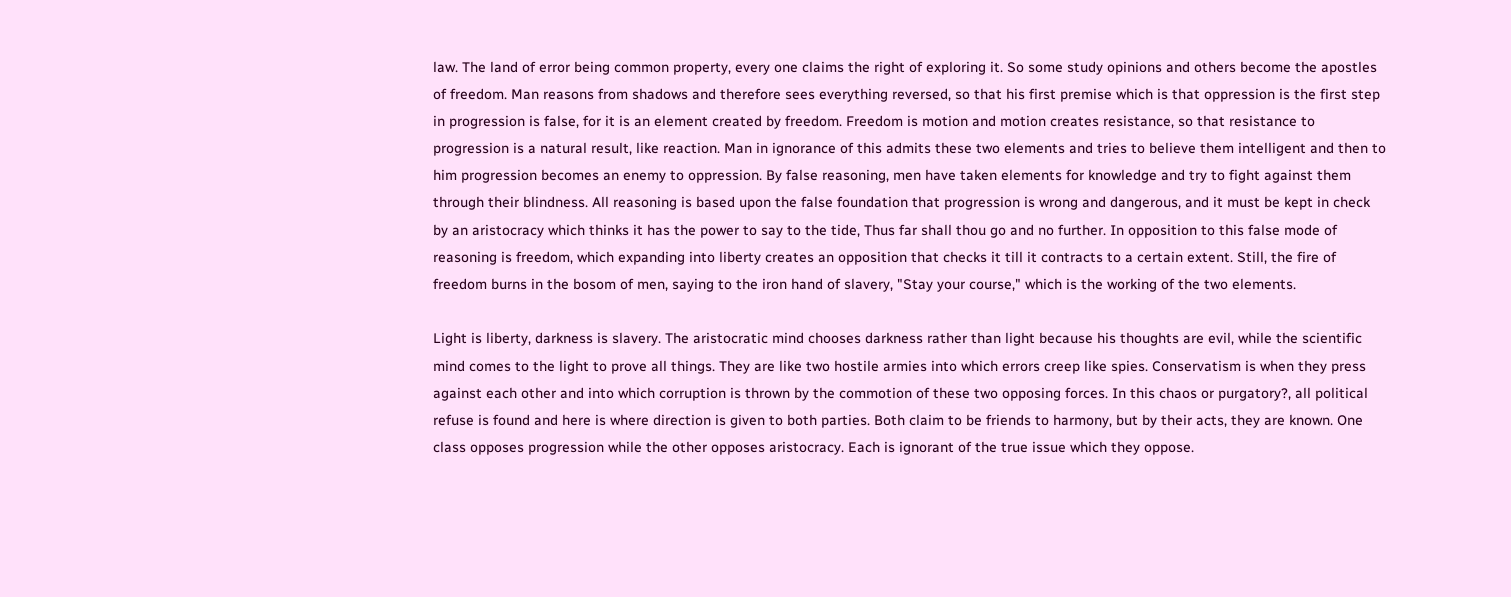law. The land of error being common property, every one claims the right of exploring it. So some study opinions and others become the apostles of freedom. Man reasons from shadows and therefore sees everything reversed, so that his first premise which is that oppression is the first step in progression is false, for it is an element created by freedom. Freedom is motion and motion creates resistance, so that resistance to progression is a natural result, like reaction. Man in ignorance of this admits these two elements and tries to believe them intelligent and then to him progression becomes an enemy to oppression. By false reasoning, men have taken elements for knowledge and try to fight against them through their blindness. All reasoning is based upon the false foundation that progression is wrong and dangerous, and it must be kept in check by an aristocracy which thinks it has the power to say to the tide, Thus far shall thou go and no further. In opposition to this false mode of reasoning is freedom, which expanding into liberty creates an opposition that checks it till it contracts to a certain extent. Still, the fire of freedom burns in the bosom of men, saying to the iron hand of slavery, "Stay your course," which is the working of the two elements.

Light is liberty, darkness is slavery. The aristocratic mind chooses darkness rather than light because his thoughts are evil, while the scientific mind comes to the light to prove all things. They are like two hostile armies into which errors creep like spies. Conservatism is when they press against each other and into which corruption is thrown by the commotion of these two opposing forces. In this chaos or purgatory?, all political refuse is found and here is where direction is given to both parties. Both claim to be friends to harmony, but by their acts, they are known. One class opposes progression while the other opposes aristocracy. Each is ignorant of the true issue which they oppose.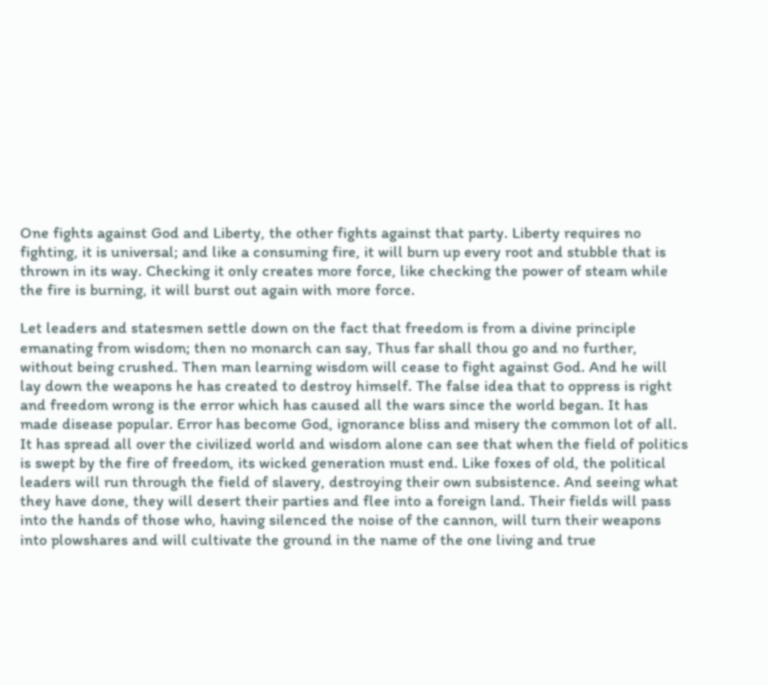One fights against God and Liberty, the other fights against that party. Liberty requires no fighting, it is universal; and like a consuming fire, it will burn up every root and stubble that is thrown in its way. Checking it only creates more force, like checking the power of steam while the fire is burning, it will burst out again with more force.

Let leaders and statesmen settle down on the fact that freedom is from a divine principle emanating from wisdom; then no monarch can say, Thus far shall thou go and no further, without being crushed. Then man learning wisdom will cease to fight against God. And he will lay down the weapons he has created to destroy himself. The false idea that to oppress is right and freedom wrong is the error which has caused all the wars since the world began. It has made disease popular. Error has become God, ignorance bliss and misery the common lot of all. It has spread all over the civilized world and wisdom alone can see that when the field of politics is swept by the fire of freedom, its wicked generation must end. Like foxes of old, the political leaders will run through the field of slavery, destroying their own subsistence. And seeing what they have done, they will desert their parties and flee into a foreign land. Their fields will pass into the hands of those who, having silenced the noise of the cannon, will turn their weapons into plowshares and will cultivate the ground in the name of the one living and true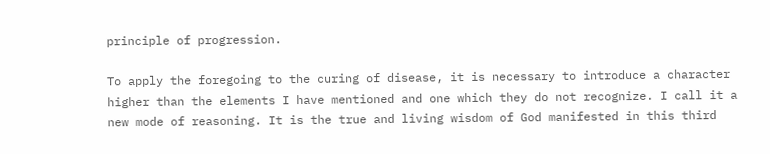principle of progression.

To apply the foregoing to the curing of disease, it is necessary to introduce a character higher than the elements I have mentioned and one which they do not recognize. I call it a new mode of reasoning. It is the true and living wisdom of God manifested in this third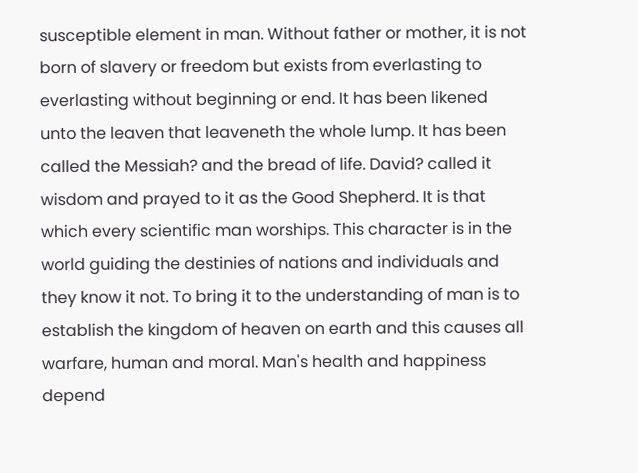susceptible element in man. Without father or mother, it is not born of slavery or freedom but exists from everlasting to everlasting without beginning or end. It has been likened unto the leaven that leaveneth the whole lump. It has been called the Messiah? and the bread of life. David? called it wisdom and prayed to it as the Good Shepherd. It is that which every scientific man worships. This character is in the world guiding the destinies of nations and individuals and they know it not. To bring it to the understanding of man is to establish the kingdom of heaven on earth and this causes all warfare, human and moral. Man's health and happiness depend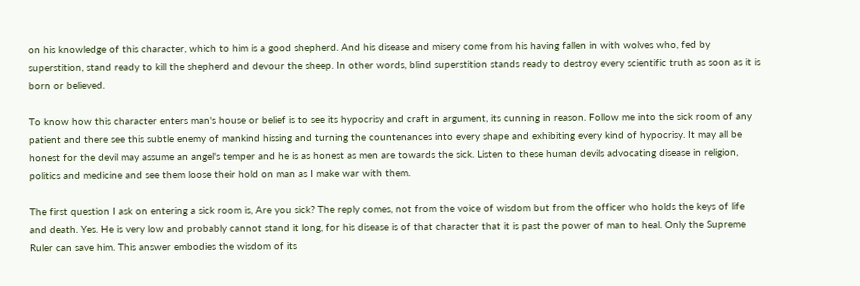on his knowledge of this character, which to him is a good shepherd. And his disease and misery come from his having fallen in with wolves who, fed by superstition, stand ready to kill the shepherd and devour the sheep. In other words, blind superstition stands ready to destroy every scientific truth as soon as it is born or believed.

To know how this character enters man's house or belief is to see its hypocrisy and craft in argument, its cunning in reason. Follow me into the sick room of any patient and there see this subtle enemy of mankind hissing and turning the countenances into every shape and exhibiting every kind of hypocrisy. It may all be honest for the devil may assume an angel's temper and he is as honest as men are towards the sick. Listen to these human devils advocating disease in religion, politics and medicine and see them loose their hold on man as I make war with them.

The first question I ask on entering a sick room is, Are you sick? The reply comes, not from the voice of wisdom but from the officer who holds the keys of life and death. Yes. He is very low and probably cannot stand it long, for his disease is of that character that it is past the power of man to heal. Only the Supreme Ruler can save him. This answer embodies the wisdom of its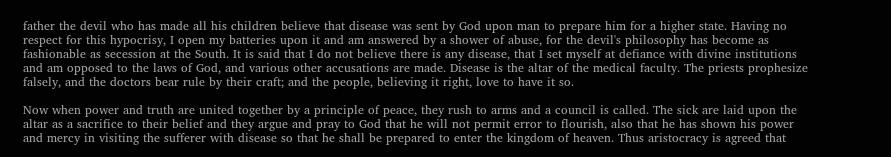father the devil who has made all his children believe that disease was sent by God upon man to prepare him for a higher state. Having no respect for this hypocrisy, I open my batteries upon it and am answered by a shower of abuse, for the devil's philosophy has become as fashionable as secession at the South. It is said that I do not believe there is any disease, that I set myself at defiance with divine institutions and am opposed to the laws of God, and various other accusations are made. Disease is the altar of the medical faculty. The priests prophesize falsely, and the doctors bear rule by their craft; and the people, believing it right, love to have it so.

Now when power and truth are united together by a principle of peace, they rush to arms and a council is called. The sick are laid upon the altar as a sacrifice to their belief and they argue and pray to God that he will not permit error to flourish, also that he has shown his power and mercy in visiting the sufferer with disease so that he shall be prepared to enter the kingdom of heaven. Thus aristocracy is agreed that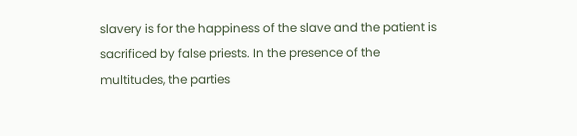slavery is for the happiness of the slave and the patient is sacrificed by false priests. In the presence of the multitudes, the parties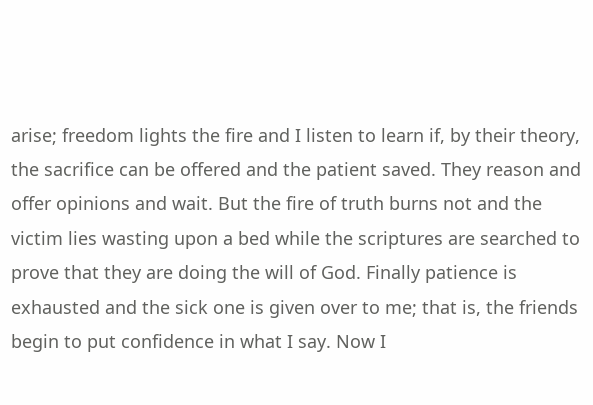arise; freedom lights the fire and I listen to learn if, by their theory, the sacrifice can be offered and the patient saved. They reason and offer opinions and wait. But the fire of truth burns not and the victim lies wasting upon a bed while the scriptures are searched to prove that they are doing the will of God. Finally patience is exhausted and the sick one is given over to me; that is, the friends begin to put confidence in what I say. Now I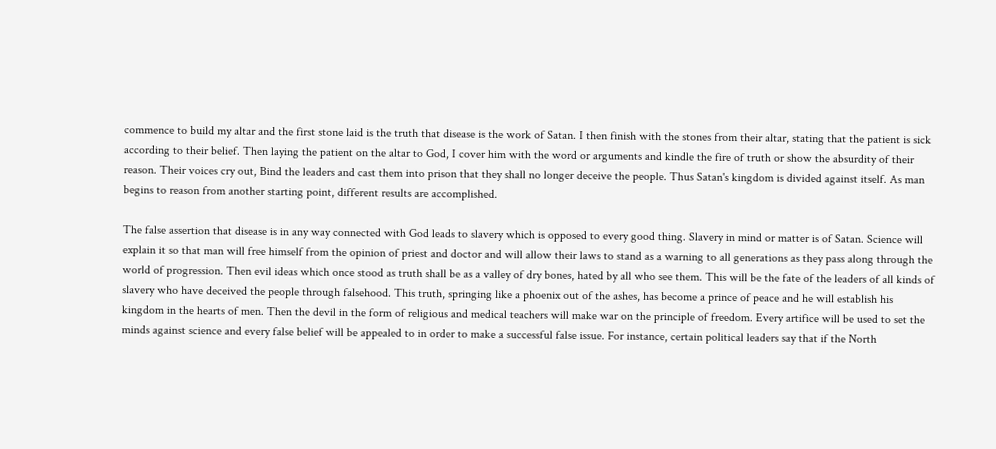commence to build my altar and the first stone laid is the truth that disease is the work of Satan. I then finish with the stones from their altar, stating that the patient is sick according to their belief. Then laying the patient on the altar to God, I cover him with the word or arguments and kindle the fire of truth or show the absurdity of their reason. Their voices cry out, Bind the leaders and cast them into prison that they shall no longer deceive the people. Thus Satan's kingdom is divided against itself. As man begins to reason from another starting point, different results are accomplished.

The false assertion that disease is in any way connected with God leads to slavery which is opposed to every good thing. Slavery in mind or matter is of Satan. Science will explain it so that man will free himself from the opinion of priest and doctor and will allow their laws to stand as a warning to all generations as they pass along through the world of progression. Then evil ideas which once stood as truth shall be as a valley of dry bones, hated by all who see them. This will be the fate of the leaders of all kinds of slavery who have deceived the people through falsehood. This truth, springing like a phoenix out of the ashes, has become a prince of peace and he will establish his kingdom in the hearts of men. Then the devil in the form of religious and medical teachers will make war on the principle of freedom. Every artifice will be used to set the minds against science and every false belief will be appealed to in order to make a successful false issue. For instance, certain political leaders say that if the North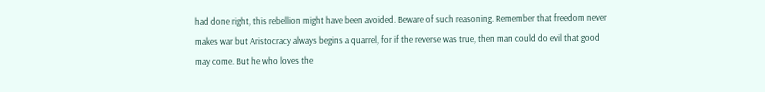had done right, this rebellion might have been avoided. Beware of such reasoning. Remember that freedom never makes war but Aristocracy always begins a quarrel, for if the reverse was true, then man could do evil that good may come. But he who loves the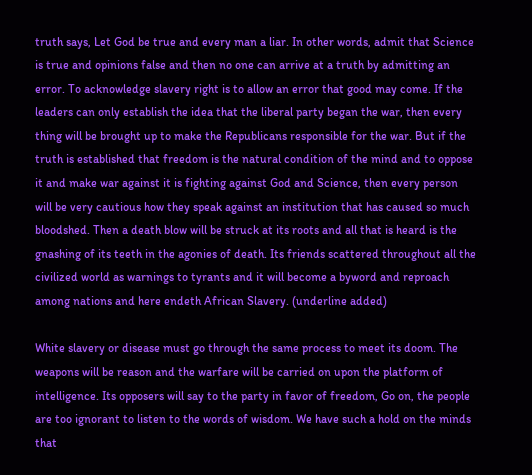truth says, Let God be true and every man a liar. In other words, admit that Science is true and opinions false and then no one can arrive at a truth by admitting an error. To acknowledge slavery right is to allow an error that good may come. If the leaders can only establish the idea that the liberal party began the war, then every thing will be brought up to make the Republicans responsible for the war. But if the truth is established that freedom is the natural condition of the mind and to oppose it and make war against it is fighting against God and Science, then every person will be very cautious how they speak against an institution that has caused so much bloodshed. Then a death blow will be struck at its roots and all that is heard is the gnashing of its teeth in the agonies of death. Its friends scattered throughout all the civilized world as warnings to tyrants and it will become a byword and reproach among nations and here endeth African Slavery. (underline added)

White slavery or disease must go through the same process to meet its doom. The weapons will be reason and the warfare will be carried on upon the platform of intelligence. Its opposers will say to the party in favor of freedom, Go on, the people are too ignorant to listen to the words of wisdom. We have such a hold on the minds that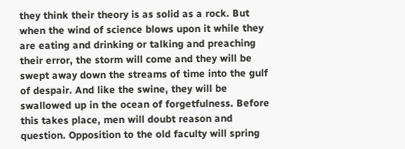they think their theory is as solid as a rock. But when the wind of science blows upon it while they are eating and drinking or talking and preaching their error, the storm will come and they will be swept away down the streams of time into the gulf of despair. And like the swine, they will be swallowed up in the ocean of forgetfulness. Before this takes place, men will doubt reason and question. Opposition to the old faculty will spring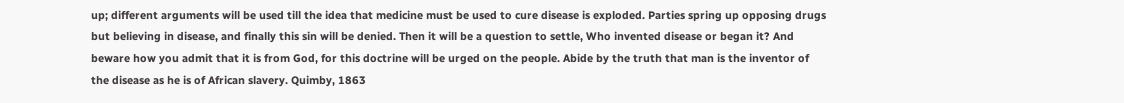up; different arguments will be used till the idea that medicine must be used to cure disease is exploded. Parties spring up opposing drugs but believing in disease, and finally this sin will be denied. Then it will be a question to settle, Who invented disease or began it? And beware how you admit that it is from God, for this doctrine will be urged on the people. Abide by the truth that man is the inventor of the disease as he is of African slavery. Quimby, 1863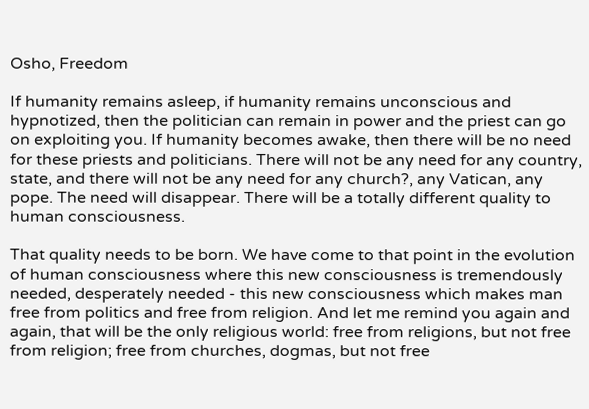Osho, Freedom

If humanity remains asleep, if humanity remains unconscious and hypnotized, then the politician can remain in power and the priest can go on exploiting you. If humanity becomes awake, then there will be no need for these priests and politicians. There will not be any need for any country, state, and there will not be any need for any church?, any Vatican, any pope. The need will disappear. There will be a totally different quality to human consciousness.

That quality needs to be born. We have come to that point in the evolution of human consciousness where this new consciousness is tremendously needed, desperately needed - this new consciousness which makes man free from politics and free from religion. And let me remind you again and again, that will be the only religious world: free from religions, but not free from religion; free from churches, dogmas, but not free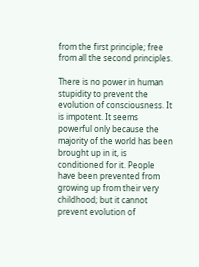from the first principle; free from all the second principles.

There is no power in human stupidity to prevent the evolution of consciousness. It is impotent. It seems powerful only because the majority of the world has been brought up in it, is conditioned for it. People have been prevented from growing up from their very childhood; but it cannot prevent evolution of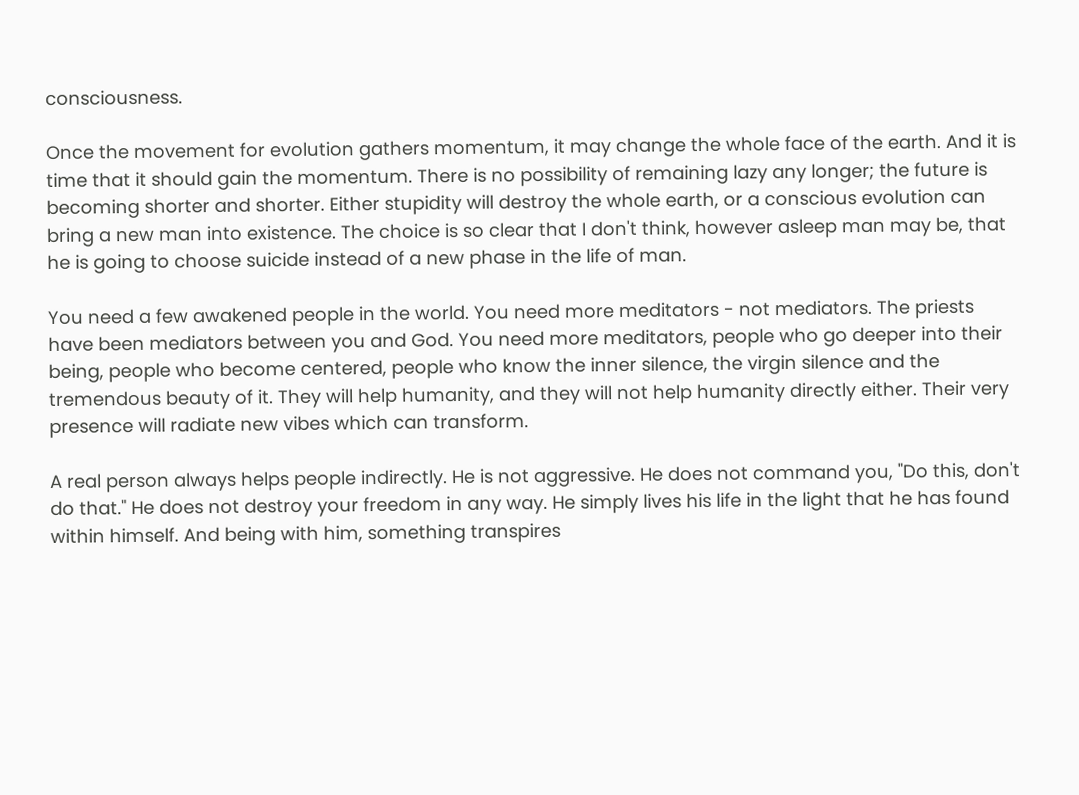consciousness.

Once the movement for evolution gathers momentum, it may change the whole face of the earth. And it is time that it should gain the momentum. There is no possibility of remaining lazy any longer; the future is becoming shorter and shorter. Either stupidity will destroy the whole earth, or a conscious evolution can bring a new man into existence. The choice is so clear that I don't think, however asleep man may be, that he is going to choose suicide instead of a new phase in the life of man.

You need a few awakened people in the world. You need more meditators - not mediators. The priests have been mediators between you and God. You need more meditators, people who go deeper into their being, people who become centered, people who know the inner silence, the virgin silence and the tremendous beauty of it. They will help humanity, and they will not help humanity directly either. Their very presence will radiate new vibes which can transform.

A real person always helps people indirectly. He is not aggressive. He does not command you, "Do this, don't do that." He does not destroy your freedom in any way. He simply lives his life in the light that he has found within himself. And being with him, something transpires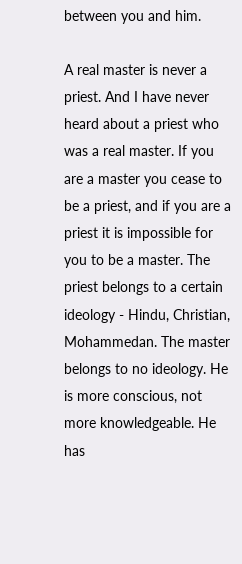between you and him.

A real master is never a priest. And I have never heard about a priest who was a real master. If you are a master you cease to be a priest, and if you are a priest it is impossible for you to be a master. The priest belongs to a certain ideology - Hindu, Christian, Mohammedan. The master belongs to no ideology. He is more conscious, not more knowledgeable. He has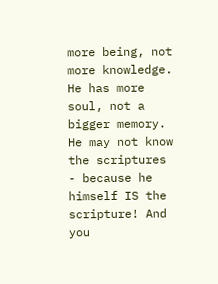more being, not more knowledge. He has more soul, not a bigger memory. He may not know the scriptures - because he himself IS the scripture! And you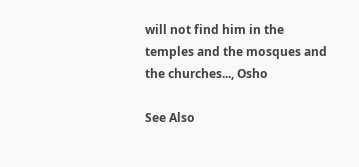will not find him in the temples and the mosques and the churches..., Osho

See Also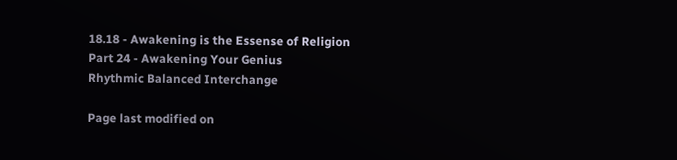18.18 - Awakening is the Essense of Religion
Part 24 - Awakening Your Genius
Rhythmic Balanced Interchange

Page last modified on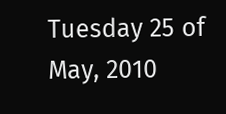Tuesday 25 of May, 2010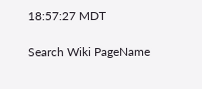18:57:27 MDT

Search Wiki PageName